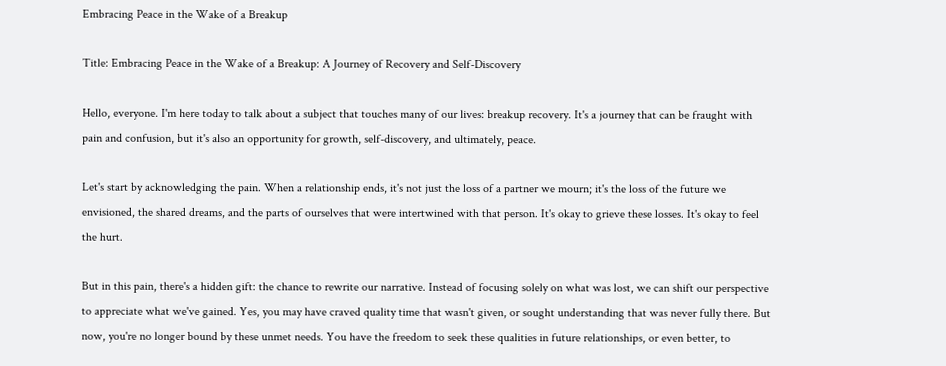Embracing Peace in the Wake of a Breakup

Title: Embracing Peace in the Wake of a Breakup: A Journey of Recovery and Self-Discovery

Hello, everyone. I'm here today to talk about a subject that touches many of our lives: breakup recovery. It's a journey that can be fraught with pain and confusion, but it's also an opportunity for growth, self-discovery, and ultimately, peace.

Let's start by acknowledging the pain. When a relationship ends, it's not just the loss of a partner we mourn; it's the loss of the future we envisioned, the shared dreams, and the parts of ourselves that were intertwined with that person. It's okay to grieve these losses. It's okay to feel the hurt.

But in this pain, there's a hidden gift: the chance to rewrite our narrative. Instead of focusing solely on what was lost, we can shift our perspective to appreciate what we've gained. Yes, you may have craved quality time that wasn't given, or sought understanding that was never fully there. But now, you're no longer bound by these unmet needs. You have the freedom to seek these qualities in future relationships, or even better, to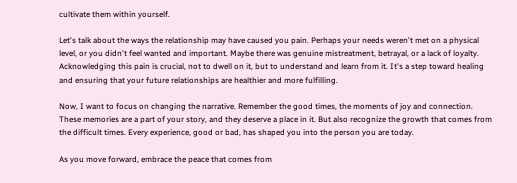cultivate them within yourself.

Let's talk about the ways the relationship may have caused you pain. Perhaps your needs weren't met on a physical level, or you didn't feel wanted and important. Maybe there was genuine mistreatment, betrayal, or a lack of loyalty. Acknowledging this pain is crucial, not to dwell on it, but to understand and learn from it. It's a step toward healing and ensuring that your future relationships are healthier and more fulfilling.

Now, I want to focus on changing the narrative. Remember the good times, the moments of joy and connection. These memories are a part of your story, and they deserve a place in it. But also recognize the growth that comes from the difficult times. Every experience, good or bad, has shaped you into the person you are today.

As you move forward, embrace the peace that comes from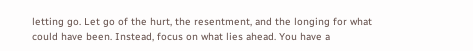letting go. Let go of the hurt, the resentment, and the longing for what could have been. Instead, focus on what lies ahead. You have a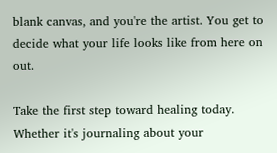blank canvas, and you're the artist. You get to decide what your life looks like from here on out.

Take the first step toward healing today. Whether it's journaling about your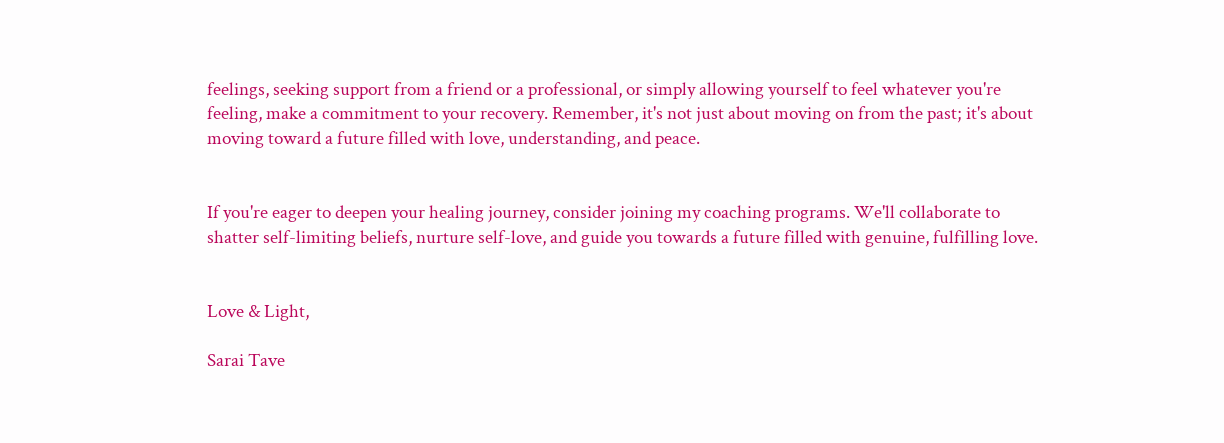feelings, seeking support from a friend or a professional, or simply allowing yourself to feel whatever you're feeling, make a commitment to your recovery. Remember, it's not just about moving on from the past; it's about moving toward a future filled with love, understanding, and peace.


If you're eager to deepen your healing journey, consider joining my coaching programs. We'll collaborate to shatter self-limiting beliefs, nurture self-love, and guide you towards a future filled with genuine, fulfilling love.


Love & Light,

Sarai Tave